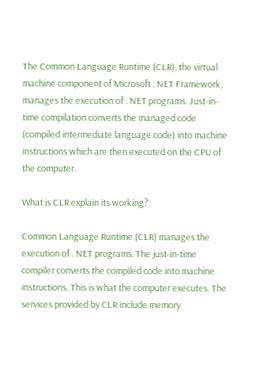The Common Language Runtime (CLR), the virtual machine component of Microsoft . NET Framework, manages the execution of . NET programs. Just-in-time compilation converts the managed code (compiled intermediate language code) into machine instructions which are then executed on the CPU of the computer.

What is CLR explain its working?

Common Language Runtime (CLR) manages the execution of . NET programs. The just-in-time compiler converts the compiled code into machine instructions. This is what the computer executes. The services provided by CLR include memory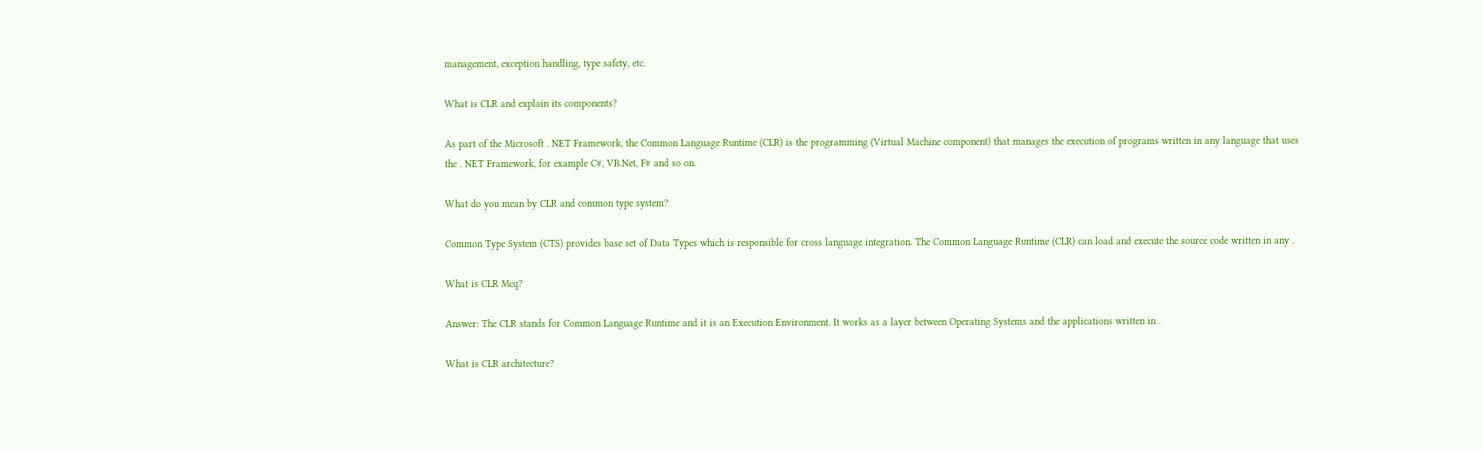management, exception handling, type safety, etc.

What is CLR and explain its components?

As part of the Microsoft . NET Framework, the Common Language Runtime (CLR) is the programming (Virtual Machine component) that manages the execution of programs written in any language that uses the . NET Framework, for example C#, VB.Net, F# and so on.

What do you mean by CLR and common type system?

Common Type System (CTS) provides base set of Data Types which is responsible for cross language integration. The Common Language Runtime (CLR) can load and execute the source code written in any .

What is CLR Mcq?

Answer: The CLR stands for Common Language Runtime and it is an Execution Environment. It works as a layer between Operating Systems and the applications written in .

What is CLR architecture?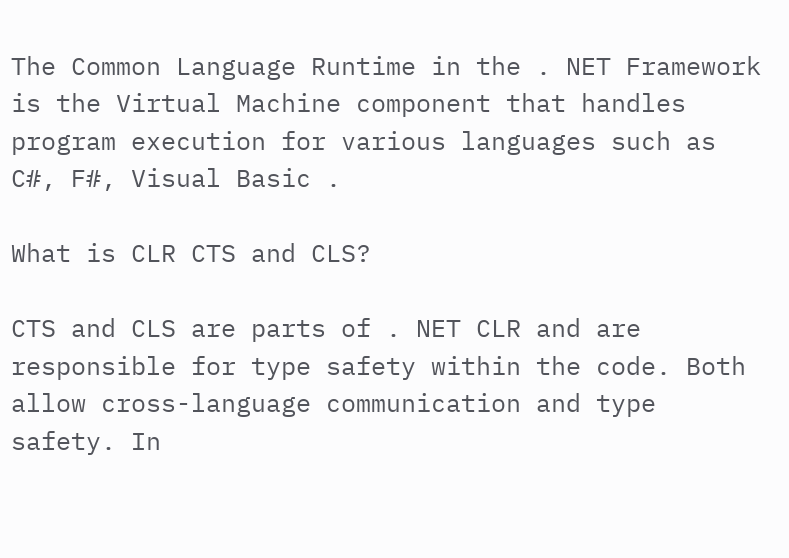The Common Language Runtime in the . NET Framework is the Virtual Machine component that handles program execution for various languages such as C#, F#, Visual Basic .

What is CLR CTS and CLS?

CTS and CLS are parts of . NET CLR and are responsible for type safety within the code. Both allow cross-language communication and type safety. In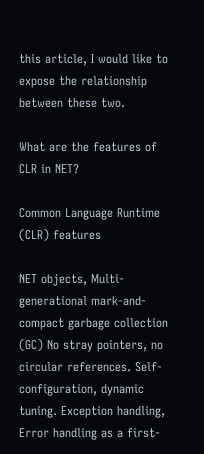this article, I would like to expose the relationship between these two.

What are the features of CLR in NET?

Common Language Runtime (CLR) features

NET objects, Multi-generational mark-and-compact garbage collection (GC) No stray pointers, no circular references. Self-configuration, dynamic tuning. Exception handling, Error handling as a first-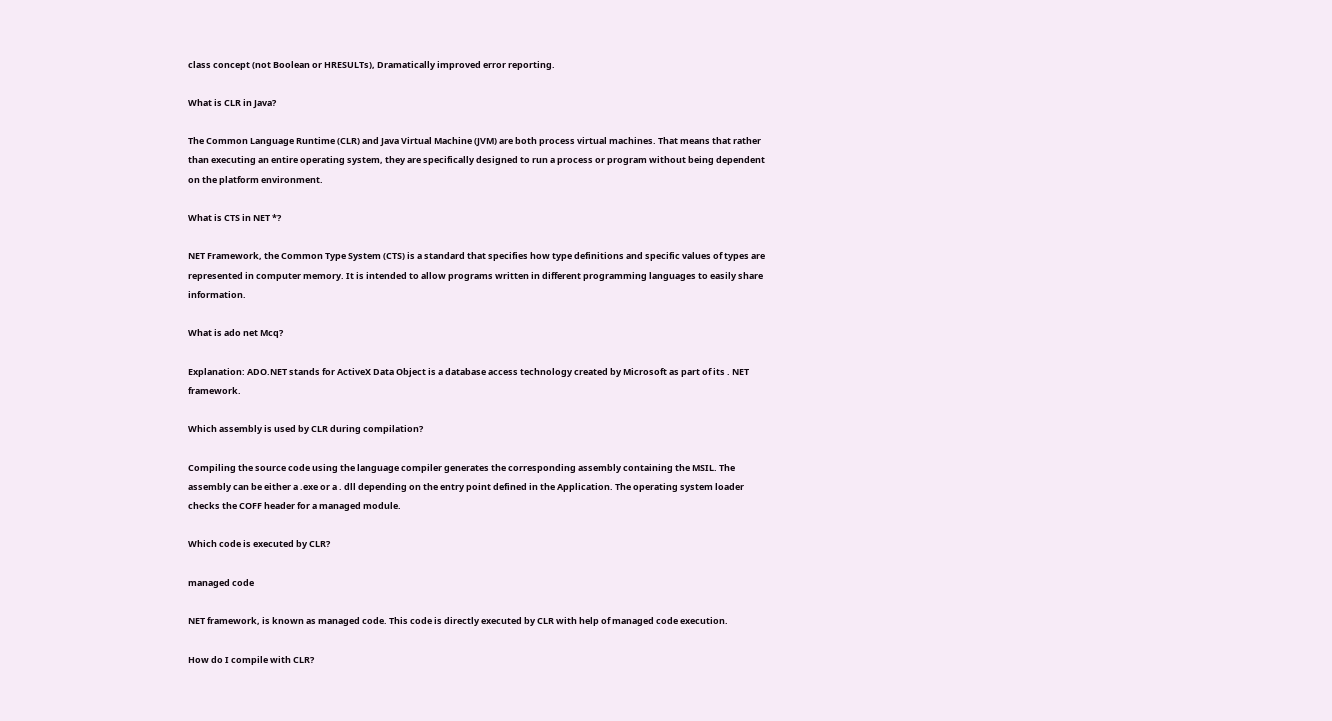class concept (not Boolean or HRESULTs), Dramatically improved error reporting.

What is CLR in Java?

The Common Language Runtime (CLR) and Java Virtual Machine (JVM) are both process virtual machines. That means that rather than executing an entire operating system, they are specifically designed to run a process or program without being dependent on the platform environment.

What is CTS in NET *?

NET Framework, the Common Type System (CTS) is a standard that specifies how type definitions and specific values of types are represented in computer memory. It is intended to allow programs written in different programming languages to easily share information.

What is ado net Mcq?

Explanation: ADO.NET stands for ActiveX Data Object is a database access technology created by Microsoft as part of its . NET framework.

Which assembly is used by CLR during compilation?

Compiling the source code using the language compiler generates the corresponding assembly containing the MSIL. The assembly can be either a .exe or a . dll depending on the entry point defined in the Application. The operating system loader checks the COFF header for a managed module.

Which code is executed by CLR?

managed code

NET framework, is known as managed code. This code is directly executed by CLR with help of managed code execution.

How do I compile with CLR?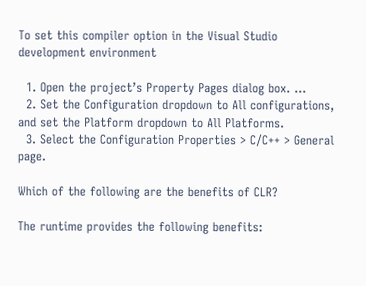To set this compiler option in the Visual Studio development environment

  1. Open the project’s Property Pages dialog box. …
  2. Set the Configuration dropdown to All configurations, and set the Platform dropdown to All Platforms.
  3. Select the Configuration Properties > C/C++ > General page.

Which of the following are the benefits of CLR?

The runtime provides the following benefits: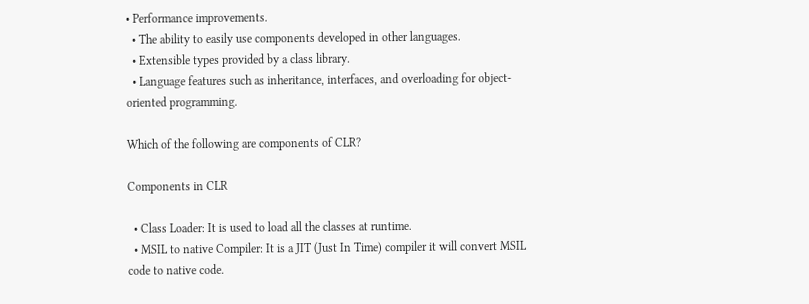• Performance improvements.
  • The ability to easily use components developed in other languages.
  • Extensible types provided by a class library.
  • Language features such as inheritance, interfaces, and overloading for object-oriented programming.

Which of the following are components of CLR?

Components in CLR

  • Class Loader: It is used to load all the classes at runtime.
  • MSIL to native Compiler: It is a JIT (Just In Time) compiler it will convert MSIL code to native code.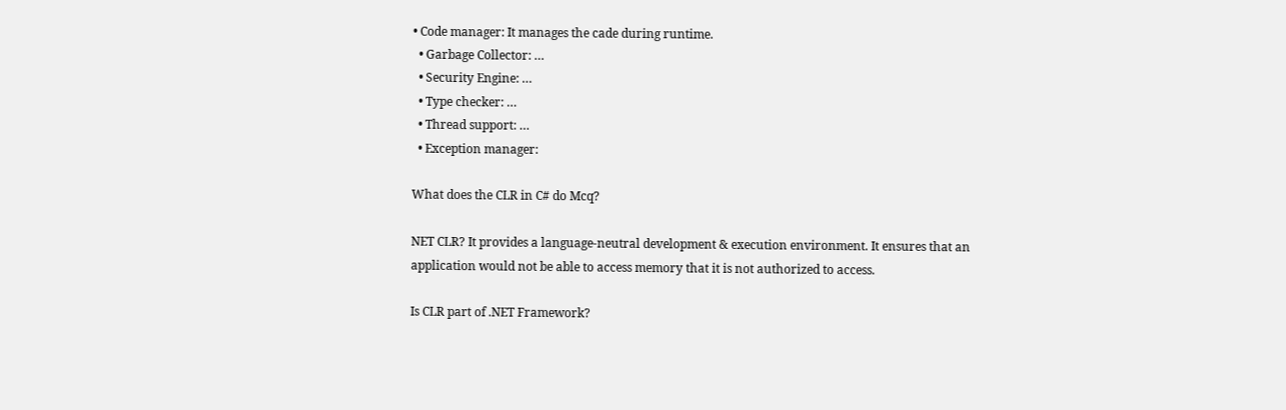• Code manager: It manages the cade during runtime.
  • Garbage Collector: …
  • Security Engine: …
  • Type checker: …
  • Thread support: …
  • Exception manager:

What does the CLR in C# do Mcq?

NET CLR? It provides a language-neutral development & execution environment. It ensures that an application would not be able to access memory that it is not authorized to access.

Is CLR part of .NET Framework?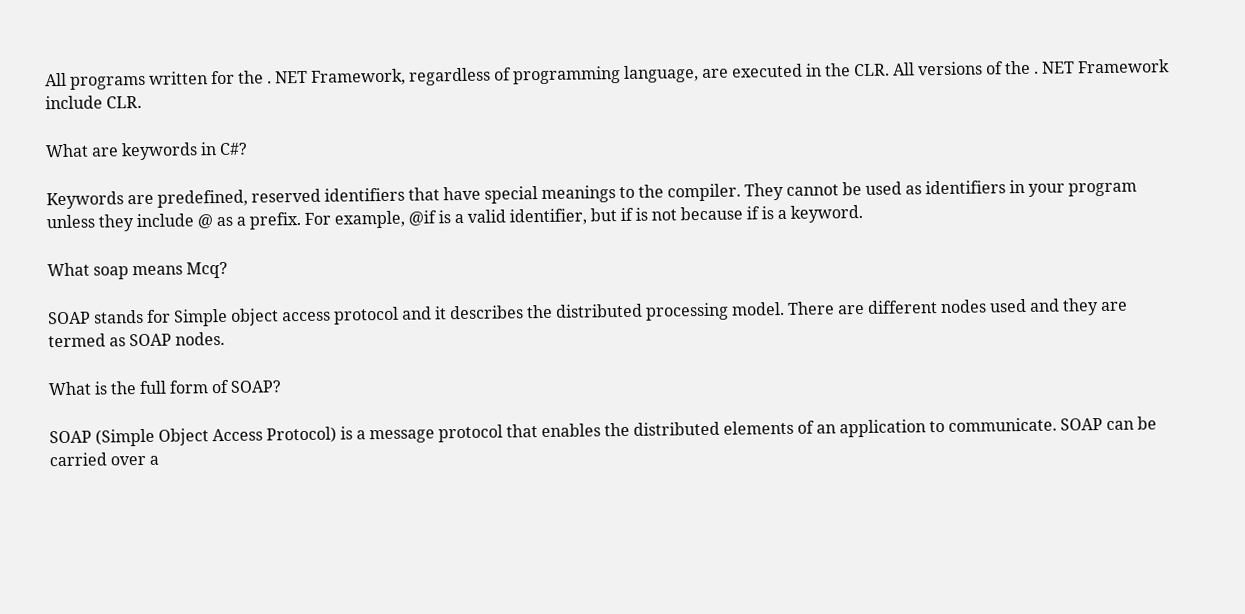All programs written for the . NET Framework, regardless of programming language, are executed in the CLR. All versions of the . NET Framework include CLR.

What are keywords in C#?

Keywords are predefined, reserved identifiers that have special meanings to the compiler. They cannot be used as identifiers in your program unless they include @ as a prefix. For example, @if is a valid identifier, but if is not because if is a keyword.

What soap means Mcq?

SOAP stands for Simple object access protocol and it describes the distributed processing model. There are different nodes used and they are termed as SOAP nodes.

What is the full form of SOAP?

SOAP (Simple Object Access Protocol) is a message protocol that enables the distributed elements of an application to communicate. SOAP can be carried over a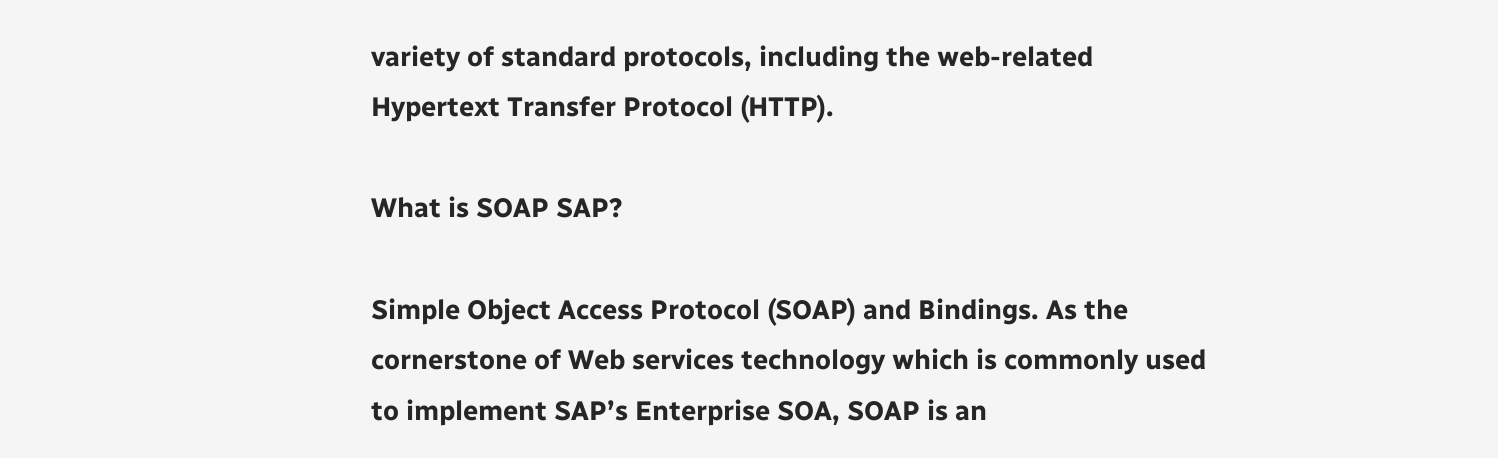variety of standard protocols, including the web-related Hypertext Transfer Protocol (HTTP).

What is SOAP SAP?

Simple Object Access Protocol (SOAP) and Bindings. As the cornerstone of Web services technology which is commonly used to implement SAP’s Enterprise SOA, SOAP is an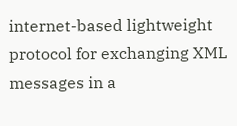internet-based lightweight protocol for exchanging XML messages in a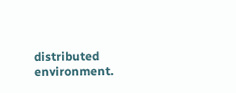distributed environment.